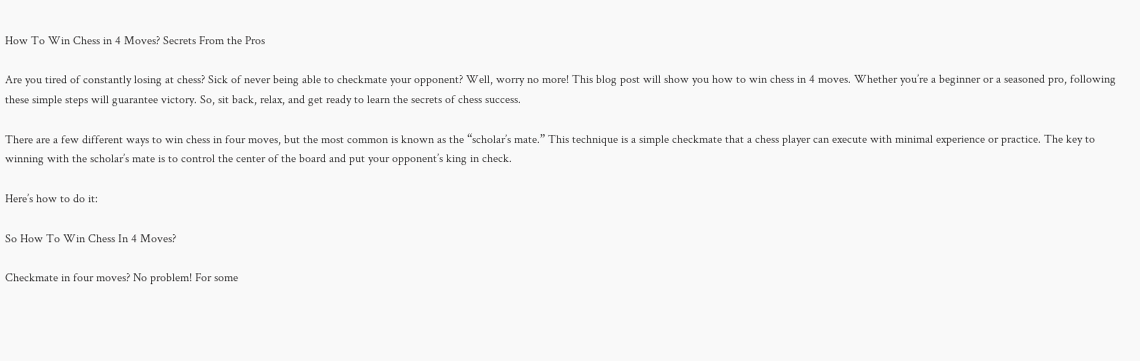How To Win Chess in 4 Moves? Secrets From the Pros

Are you tired of constantly losing at chess? Sick of never being able to checkmate your opponent? Well, worry no more! This blog post will show you how to win chess in 4 moves. Whether you’re a beginner or a seasoned pro, following these simple steps will guarantee victory. So, sit back, relax, and get ready to learn the secrets of chess success.

There are a few different ways to win chess in four moves, but the most common is known as the “scholar’s mate.” This technique is a simple checkmate that a chess player can execute with minimal experience or practice. The key to winning with the scholar’s mate is to control the center of the board and put your opponent’s king in check.

Here’s how to do it:

So How To Win Chess In 4 Moves?

Checkmate in four moves? No problem! For some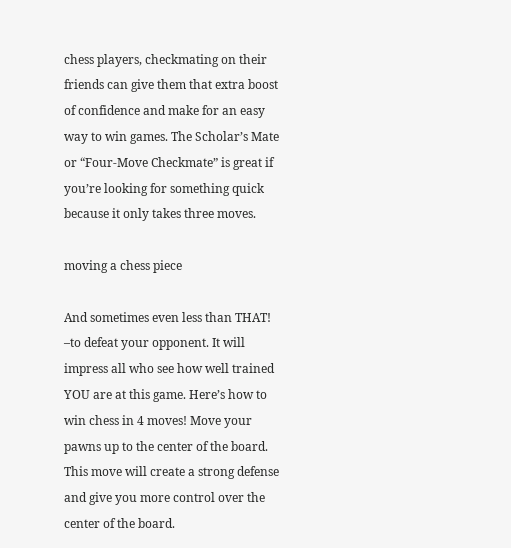chess players, checkmating on their friends can give them that extra boost of confidence and make for an easy way to win games. The Scholar’s Mate or “Four-Move Checkmate” is great if you’re looking for something quick because it only takes three moves.

moving a chess piece

And sometimes even less than THAT! –to defeat your opponent. It will impress all who see how well trained YOU are at this game. Here’s how to win chess in 4 moves! Move your pawns up to the center of the board. This move will create a strong defense and give you more control over the center of the board.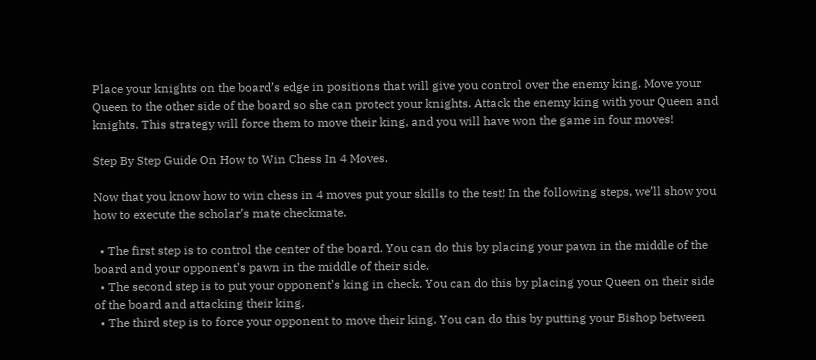Place your knights on the board’s edge in positions that will give you control over the enemy king. Move your Queen to the other side of the board so she can protect your knights. Attack the enemy king with your Queen and knights. This strategy will force them to move their king, and you will have won the game in four moves!

Step By Step Guide On How to Win Chess In 4 Moves.

Now that you know how to win chess in 4 moves put your skills to the test! In the following steps, we’ll show you how to execute the scholar’s mate checkmate.

  • The first step is to control the center of the board. You can do this by placing your pawn in the middle of the board and your opponent’s pawn in the middle of their side.
  • The second step is to put your opponent’s king in check. You can do this by placing your Queen on their side of the board and attacking their king.
  • The third step is to force your opponent to move their king. You can do this by putting your Bishop between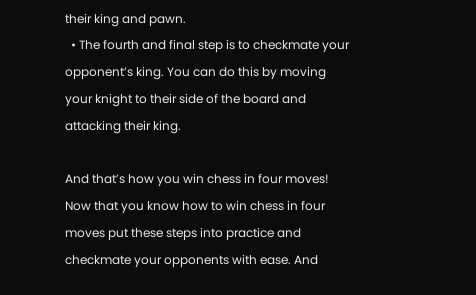their king and pawn.
  • The fourth and final step is to checkmate your opponent’s king. You can do this by moving your knight to their side of the board and attacking their king.

And that’s how you win chess in four moves! Now that you know how to win chess in four moves put these steps into practice and checkmate your opponents with ease. And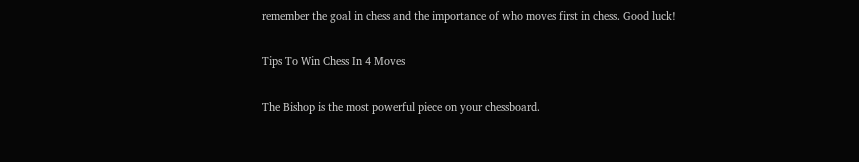remember the goal in chess and the importance of who moves first in chess. Good luck!

Tips To Win Chess In 4 Moves

The Bishop is the most powerful piece on your chessboard.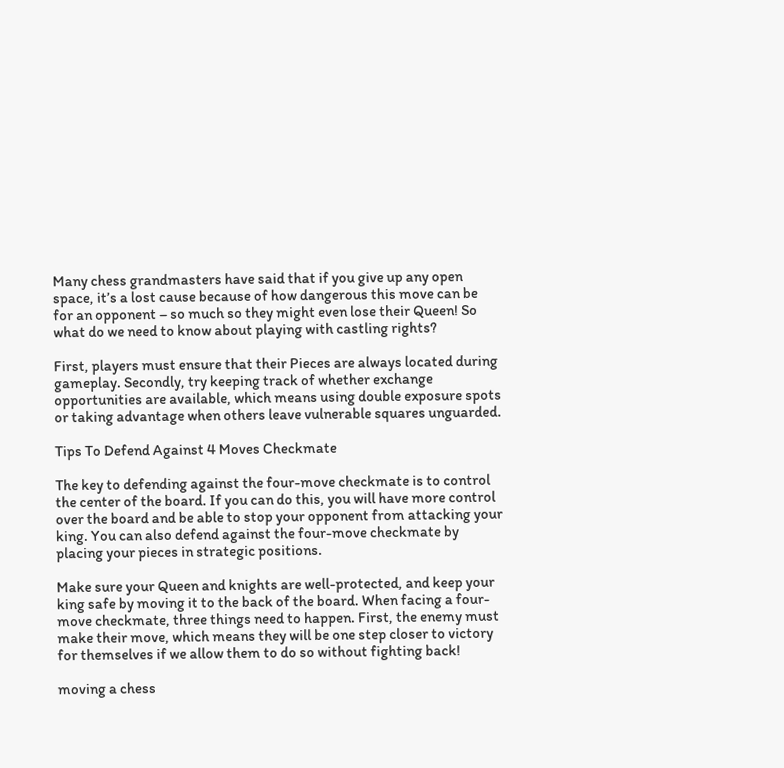Many chess grandmasters have said that if you give up any open space, it’s a lost cause because of how dangerous this move can be for an opponent – so much so they might even lose their Queen! So what do we need to know about playing with castling rights?

First, players must ensure that their Pieces are always located during gameplay. Secondly, try keeping track of whether exchange opportunities are available, which means using double exposure spots or taking advantage when others leave vulnerable squares unguarded.

Tips To Defend Against 4 Moves Checkmate

The key to defending against the four-move checkmate is to control the center of the board. If you can do this, you will have more control over the board and be able to stop your opponent from attacking your king. You can also defend against the four-move checkmate by placing your pieces in strategic positions.

Make sure your Queen and knights are well-protected, and keep your king safe by moving it to the back of the board. When facing a four-move checkmate, three things need to happen. First, the enemy must make their move, which means they will be one step closer to victory for themselves if we allow them to do so without fighting back!

moving a chess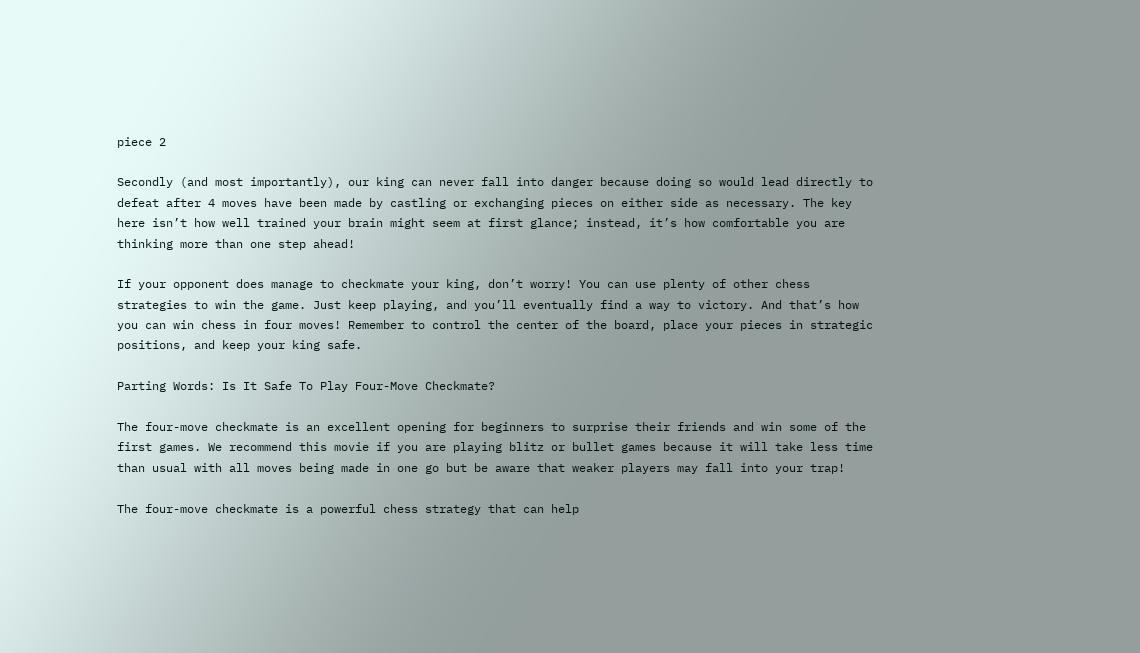piece 2

Secondly (and most importantly), our king can never fall into danger because doing so would lead directly to defeat after 4 moves have been made by castling or exchanging pieces on either side as necessary. The key here isn’t how well trained your brain might seem at first glance; instead, it’s how comfortable you are thinking more than one step ahead!

If your opponent does manage to checkmate your king, don’t worry! You can use plenty of other chess strategies to win the game. Just keep playing, and you’ll eventually find a way to victory. And that’s how you can win chess in four moves! Remember to control the center of the board, place your pieces in strategic positions, and keep your king safe.

Parting Words: Is It Safe To Play Four-Move Checkmate?

The four-move checkmate is an excellent opening for beginners to surprise their friends and win some of the first games. We recommend this movie if you are playing blitz or bullet games because it will take less time than usual with all moves being made in one go but be aware that weaker players may fall into your trap!

The four-move checkmate is a powerful chess strategy that can help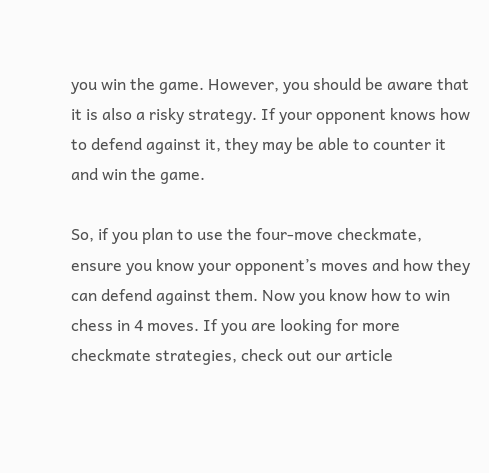you win the game. However, you should be aware that it is also a risky strategy. If your opponent knows how to defend against it, they may be able to counter it and win the game.

So, if you plan to use the four-move checkmate, ensure you know your opponent’s moves and how they can defend against them. Now you know how to win chess in 4 moves. If you are looking for more checkmate strategies, check out our article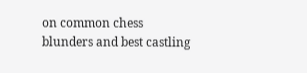on common chess blunders and best castling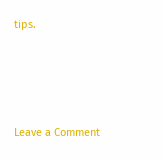tips.




Leave a Comment